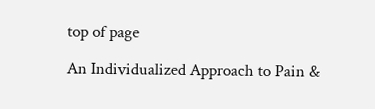top of page

An Individualized Approach to Pain &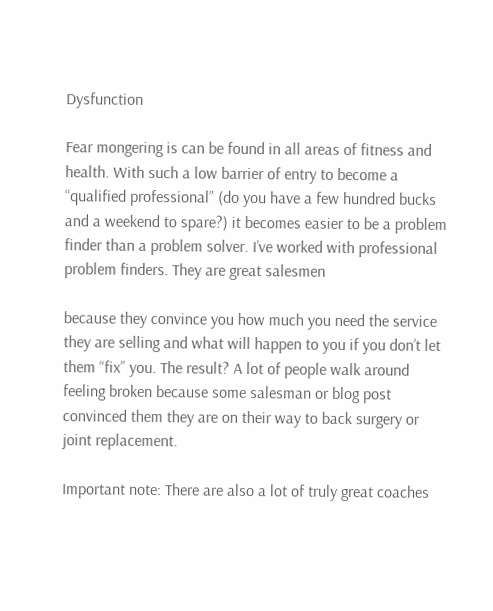Dysfunction

Fear mongering is can be found in all areas of fitness and health. With such a low barrier of entry to become a “qualified professional” (do you have a few hundred bucks and a weekend to spare?) it becomes easier to be a problem finder than a problem solver. I’ve worked with professional problem finders. They are great salesmen

because they convince you how much you need the service they are selling and what will happen to you if you don’t let them “fix” you. The result? A lot of people walk around feeling broken because some salesman or blog post convinced them they are on their way to back surgery or joint replacement.

Important note: There are also a lot of truly great coaches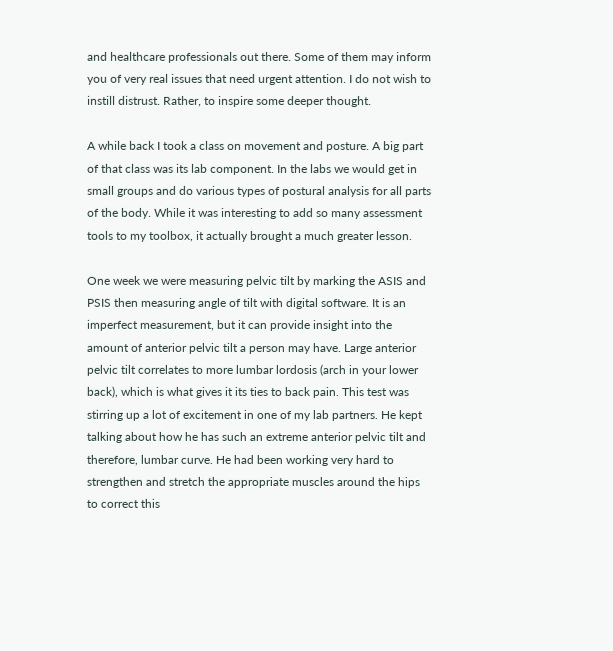and healthcare professionals out there. Some of them may inform you of very real issues that need urgent attention. I do not wish to instill distrust. Rather, to inspire some deeper thought.

A while back I took a class on movement and posture. A big part of that class was its lab component. In the labs we would get in small groups and do various types of postural analysis for all parts of the body. While it was interesting to add so many assessment tools to my toolbox, it actually brought a much greater lesson.

One week we were measuring pelvic tilt by marking the ASIS and PSIS then measuring angle of tilt with digital software. It is an imperfect measurement, but it can provide insight into the amount of anterior pelvic tilt a person may have. Large anterior pelvic tilt correlates to more lumbar lordosis (arch in your lower back), which is what gives it its ties to back pain. This test was stirring up a lot of excitement in one of my lab partners. He kept talking about how he has such an extreme anterior pelvic tilt and therefore, lumbar curve. He had been working very hard to strengthen and stretch the appropriate muscles around the hips to correct this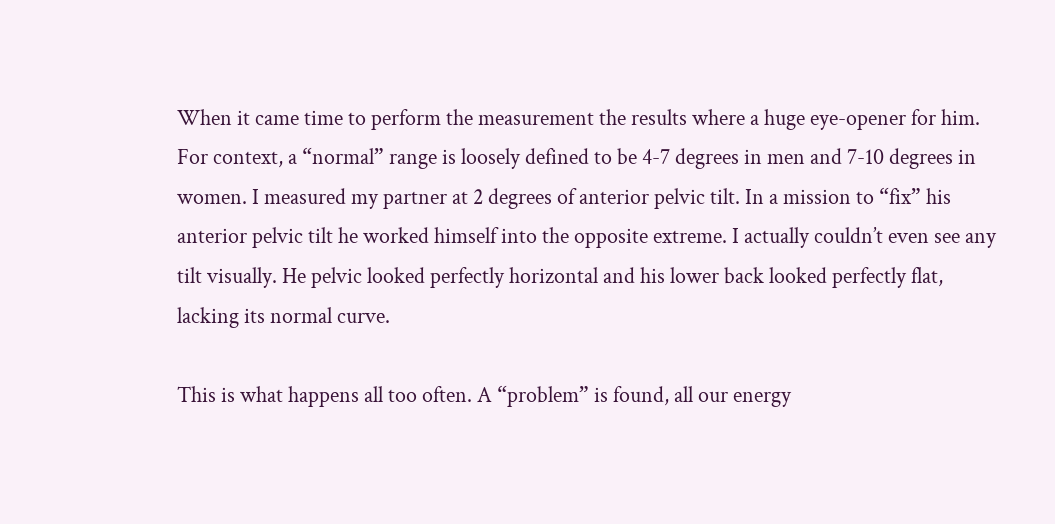When it came time to perform the measurement the results where a huge eye-opener for him. For context, a “normal” range is loosely defined to be 4-7 degrees in men and 7-10 degrees in women. I measured my partner at 2 degrees of anterior pelvic tilt. In a mission to “fix” his anterior pelvic tilt he worked himself into the opposite extreme. I actually couldn’t even see any tilt visually. He pelvic looked perfectly horizontal and his lower back looked perfectly flat, lacking its normal curve.

This is what happens all too often. A “problem” is found, all our energy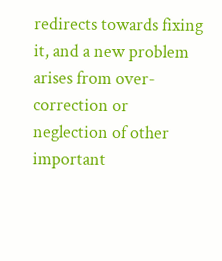redirects towards fixing it, and a new problem arises from over-correction or neglection of other important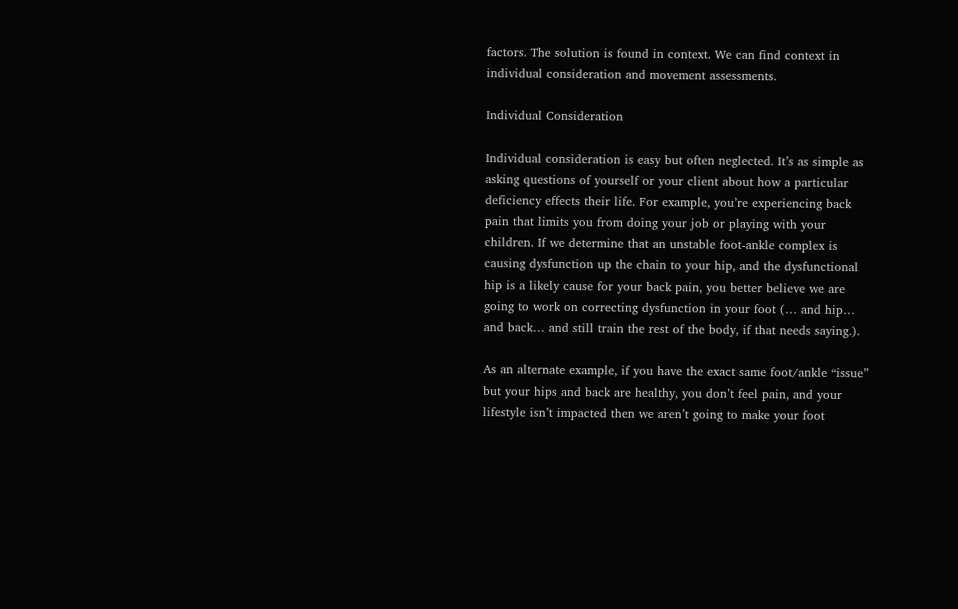factors. The solution is found in context. We can find context in individual consideration and movement assessments.

Individual Consideration

Individual consideration is easy but often neglected. It’s as simple as asking questions of yourself or your client about how a particular deficiency effects their life. For example, you’re experiencing back pain that limits you from doing your job or playing with your children. If we determine that an unstable foot-ankle complex is causing dysfunction up the chain to your hip, and the dysfunctional hip is a likely cause for your back pain, you better believe we are going to work on correcting dysfunction in your foot (… and hip… and back… and still train the rest of the body, if that needs saying.).

As an alternate example, if you have the exact same foot/ankle “issue” but your hips and back are healthy, you don’t feel pain, and your lifestyle isn’t impacted then we aren’t going to make your foot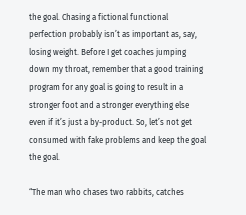the goal. Chasing a fictional functional perfection probably isn’t as important as, say, losing weight. Before I get coaches jumping down my throat, remember that a good training program for any goal is going to result in a stronger foot and a stronger everything else even if it’s just a by-product. So, let’s not get consumed with fake problems and keep the goal the goal.

“The man who chases two rabbits, catches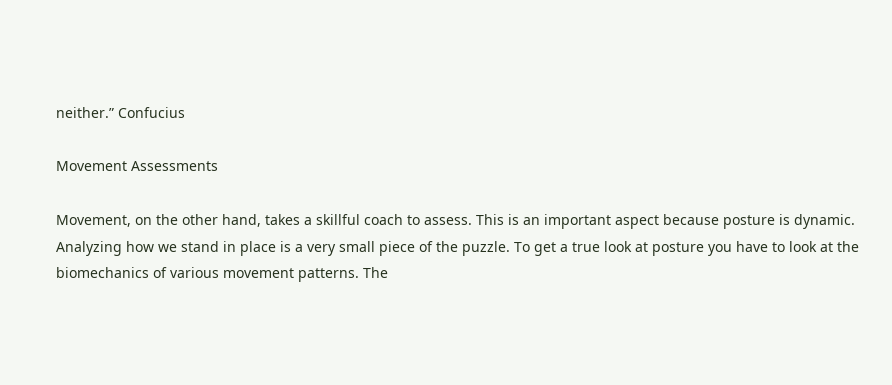neither.” Confucius

Movement Assessments

Movement, on the other hand, takes a skillful coach to assess. This is an important aspect because posture is dynamic. Analyzing how we stand in place is a very small piece of the puzzle. To get a true look at posture you have to look at the biomechanics of various movement patterns. The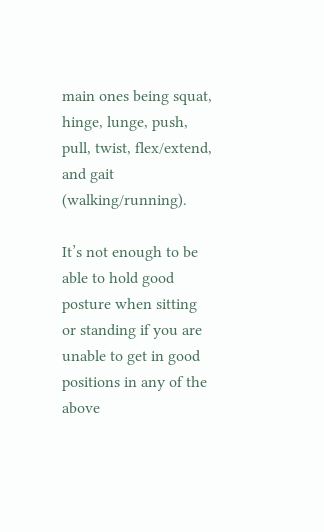main ones being squat, hinge, lunge, push, pull, twist, flex/extend, and gait (walking/running).

It’s not enough to be able to hold good posture when sitting or standing if you are unable to get in good positions in any of the above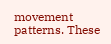movement patterns. These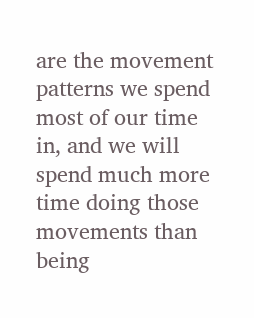are the movement patterns we spend most of our time in, and we will spend much more time doing those movements than being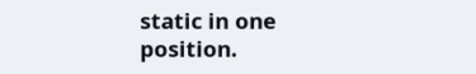static in one position.